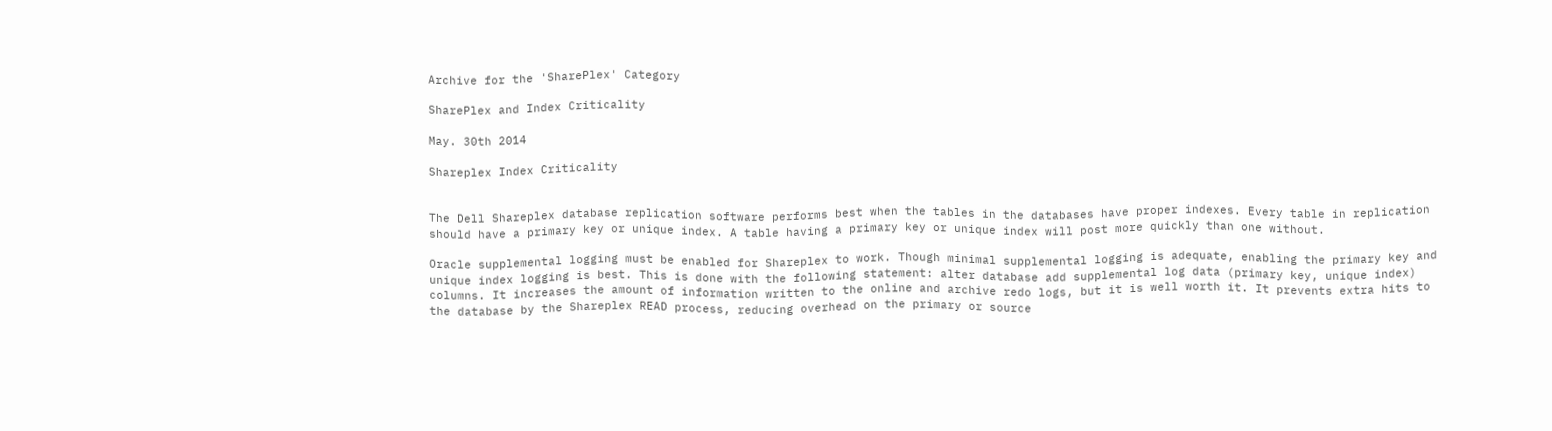Archive for the 'SharePlex' Category

SharePlex and Index Criticality

May. 30th 2014

Shareplex Index Criticality


The Dell Shareplex database replication software performs best when the tables in the databases have proper indexes. Every table in replication should have a primary key or unique index. A table having a primary key or unique index will post more quickly than one without.

Oracle supplemental logging must be enabled for Shareplex to work. Though minimal supplemental logging is adequate, enabling the primary key and unique index logging is best. This is done with the following statement: alter database add supplemental log data (primary key, unique index) columns. It increases the amount of information written to the online and archive redo logs, but it is well worth it. It prevents extra hits to the database by the Shareplex READ process, reducing overhead on the primary or source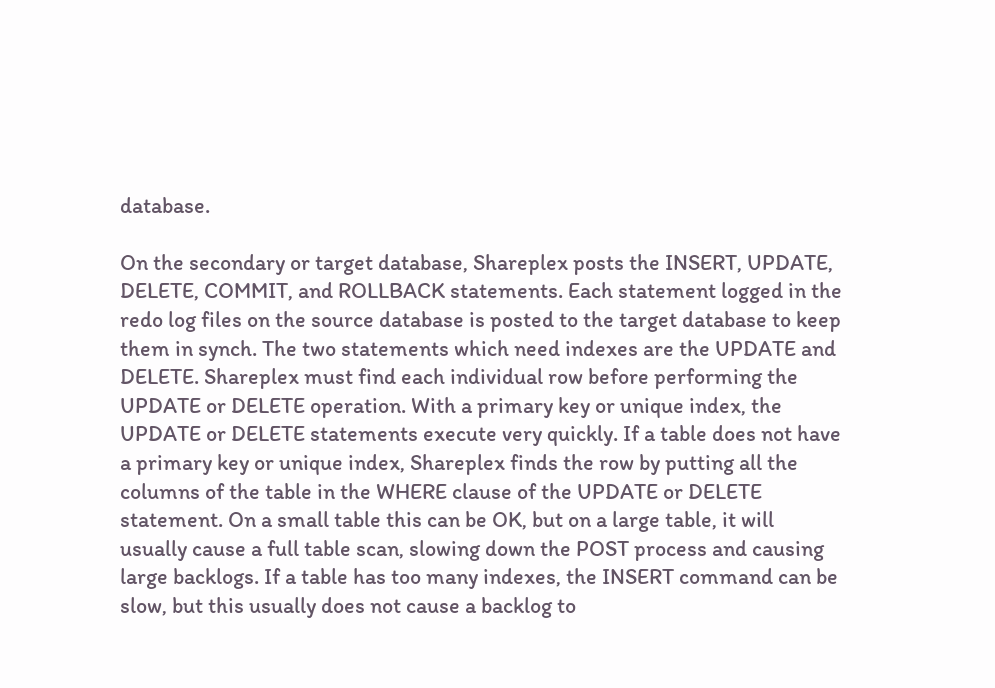database.

On the secondary or target database, Shareplex posts the INSERT, UPDATE, DELETE, COMMIT, and ROLLBACK statements. Each statement logged in the redo log files on the source database is posted to the target database to keep them in synch. The two statements which need indexes are the UPDATE and DELETE. Shareplex must find each individual row before performing the UPDATE or DELETE operation. With a primary key or unique index, the UPDATE or DELETE statements execute very quickly. If a table does not have a primary key or unique index, Shareplex finds the row by putting all the columns of the table in the WHERE clause of the UPDATE or DELETE statement. On a small table this can be OK, but on a large table, it will usually cause a full table scan, slowing down the POST process and causing large backlogs. If a table has too many indexes, the INSERT command can be slow, but this usually does not cause a backlog to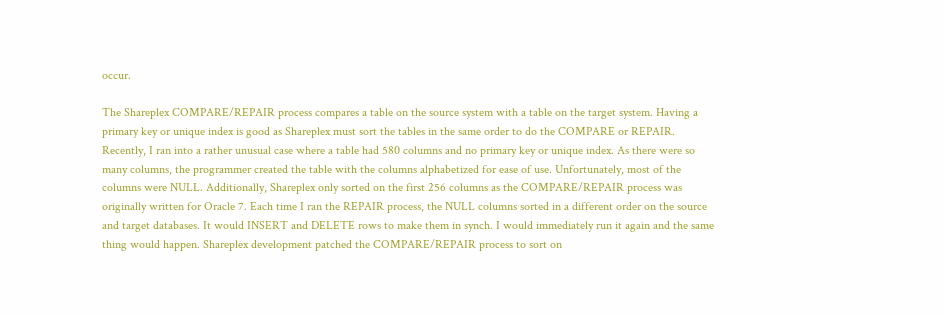occur.

The Shareplex COMPARE/REPAIR process compares a table on the source system with a table on the target system. Having a primary key or unique index is good as Shareplex must sort the tables in the same order to do the COMPARE or REPAIR. Recently, I ran into a rather unusual case where a table had 580 columns and no primary key or unique index. As there were so many columns, the programmer created the table with the columns alphabetized for ease of use. Unfortunately, most of the columns were NULL. Additionally, Shareplex only sorted on the first 256 columns as the COMPARE/REPAIR process was originally written for Oracle 7. Each time I ran the REPAIR process, the NULL columns sorted in a different order on the source and target databases. It would INSERT and DELETE rows to make them in synch. I would immediately run it again and the same thing would happen. Shareplex development patched the COMPARE/REPAIR process to sort on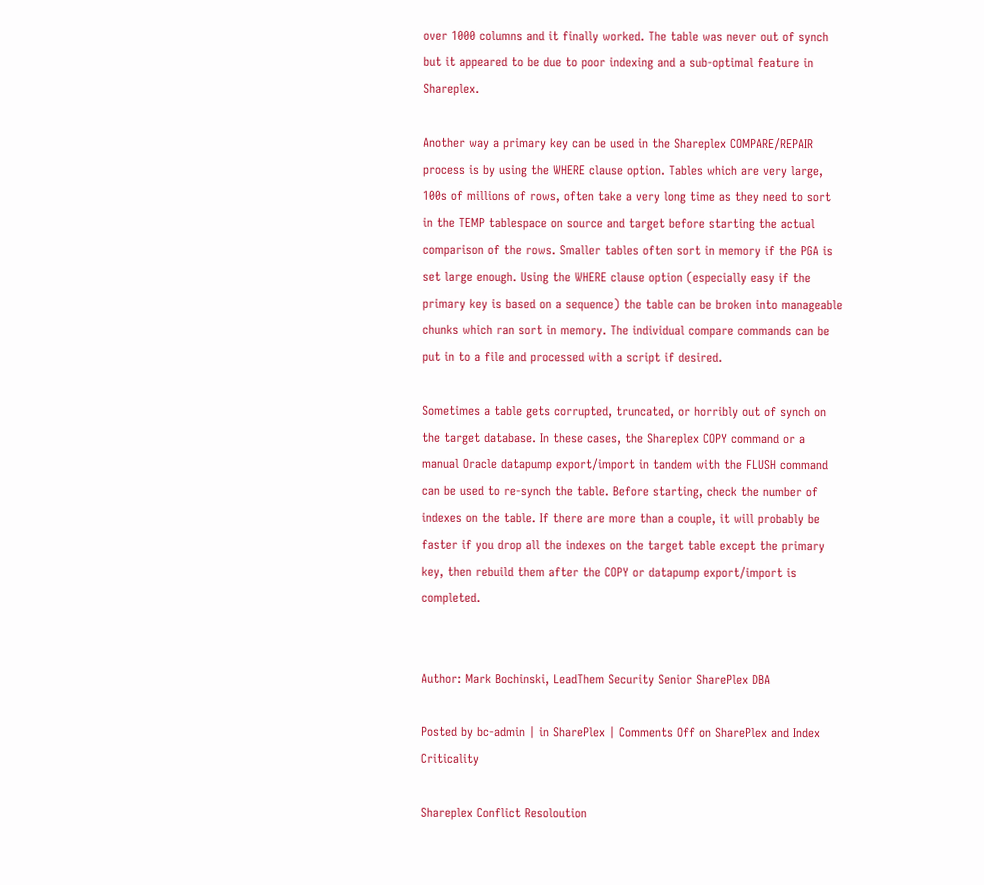over 1000 columns and it finally worked. The table was never out of synch but it appeared to be due to poor indexing and a sub-optimal feature in Shareplex.

Another way a primary key can be used in the Shareplex COMPARE/REPAIR process is by using the WHERE clause option. Tables which are very large, 100s of millions of rows, often take a very long time as they need to sort in the TEMP tablespace on source and target before starting the actual comparison of the rows. Smaller tables often sort in memory if the PGA is set large enough. Using the WHERE clause option (especially easy if the primary key is based on a sequence) the table can be broken into manageable chunks which ran sort in memory. The individual compare commands can be put in to a file and processed with a script if desired.

Sometimes a table gets corrupted, truncated, or horribly out of synch on the target database. In these cases, the Shareplex COPY command or a manual Oracle datapump export/import in tandem with the FLUSH command can be used to re-synch the table. Before starting, check the number of indexes on the table. If there are more than a couple, it will probably be faster if you drop all the indexes on the target table except the primary key, then rebuild them after the COPY or datapump export/import is completed.


Author: Mark Bochinski, LeadThem Security Senior SharePlex DBA

Posted by bc-admin | in SharePlex | Comments Off on SharePlex and Index Criticality

Shareplex Conflict Resoloution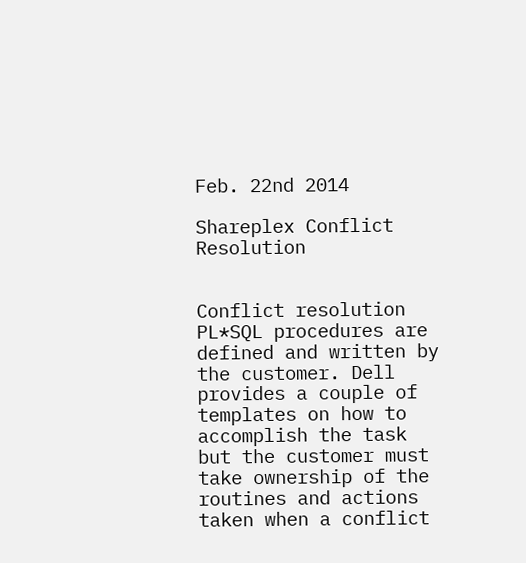Feb. 22nd 2014

Shareplex Conflict Resolution


Conflict resolution PL*SQL procedures are defined and written by the customer. Dell provides a couple of templates on how to accomplish the task but the customer must take ownership of the routines and actions taken when a conflict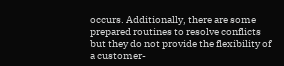occurs. Additionally, there are some prepared routines to resolve conflicts but they do not provide the flexibility of a customer-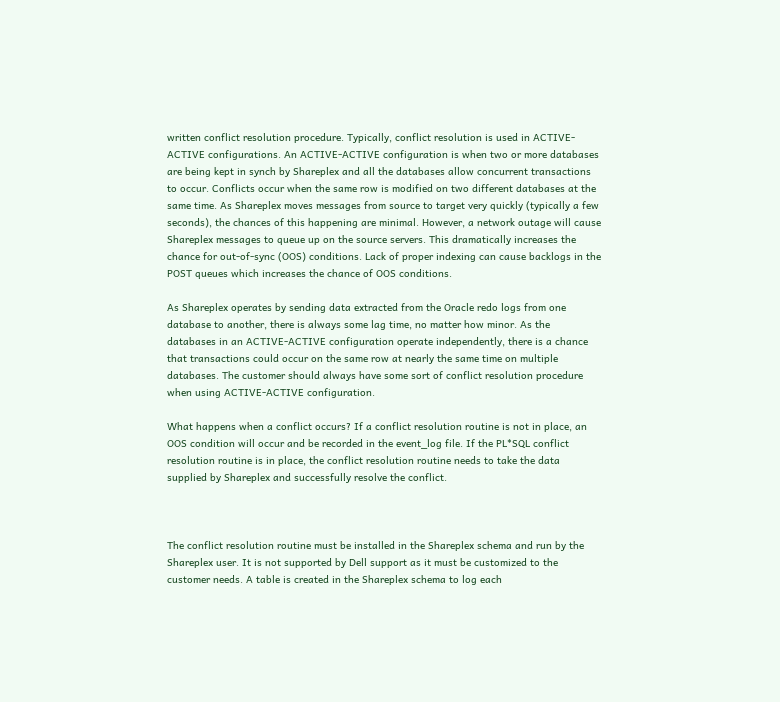written conflict resolution procedure. Typically, conflict resolution is used in ACTIVE-ACTIVE configurations. An ACTIVE-ACTIVE configuration is when two or more databases are being kept in synch by Shareplex and all the databases allow concurrent transactions to occur. Conflicts occur when the same row is modified on two different databases at the same time. As Shareplex moves messages from source to target very quickly (typically a few seconds), the chances of this happening are minimal. However, a network outage will cause Shareplex messages to queue up on the source servers. This dramatically increases the chance for out-of-sync (OOS) conditions. Lack of proper indexing can cause backlogs in the POST queues which increases the chance of OOS conditions.

As Shareplex operates by sending data extracted from the Oracle redo logs from one database to another, there is always some lag time, no matter how minor. As the databases in an ACTIVE-ACTIVE configuration operate independently, there is a chance that transactions could occur on the same row at nearly the same time on multiple databases. The customer should always have some sort of conflict resolution procedure when using ACTIVE-ACTIVE configuration.

What happens when a conflict occurs? If a conflict resolution routine is not in place, an OOS condition will occur and be recorded in the event_log file. If the PL*SQL conflict resolution routine is in place, the conflict resolution routine needs to take the data supplied by Shareplex and successfully resolve the conflict.



The conflict resolution routine must be installed in the Shareplex schema and run by the Shareplex user. It is not supported by Dell support as it must be customized to the customer needs. A table is created in the Shareplex schema to log each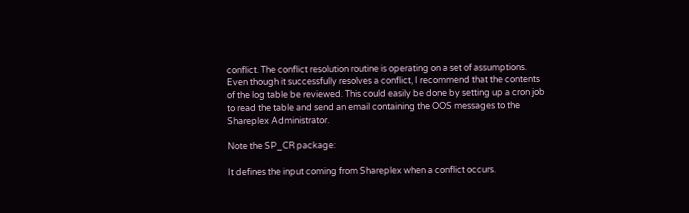conflict. The conflict resolution routine is operating on a set of assumptions. Even though it successfully resolves a conflict, I recommend that the contents of the log table be reviewed. This could easily be done by setting up a cron job to read the table and send an email containing the OOS messages to the Shareplex Administrator.

Note the SP_CR package:

It defines the input coming from Shareplex when a conflict occurs.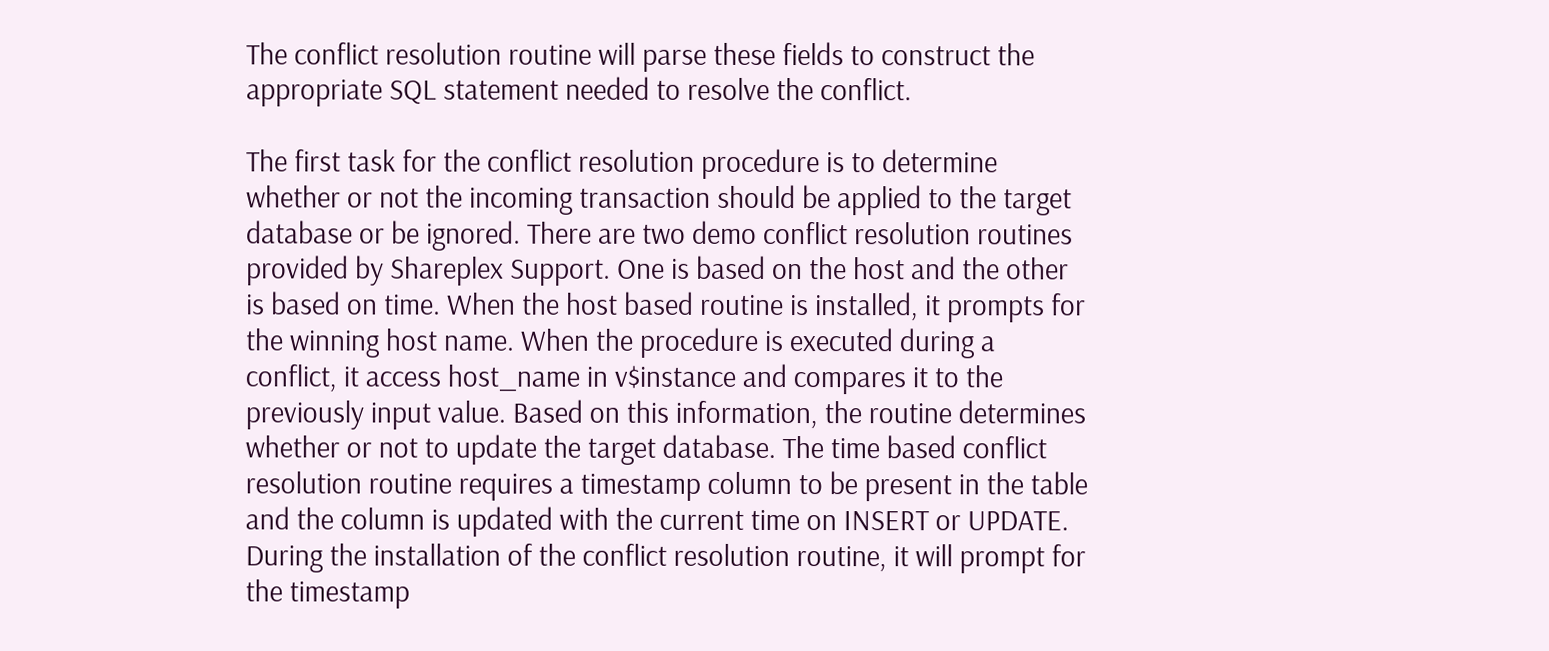The conflict resolution routine will parse these fields to construct the appropriate SQL statement needed to resolve the conflict.

The first task for the conflict resolution procedure is to determine whether or not the incoming transaction should be applied to the target database or be ignored. There are two demo conflict resolution routines provided by Shareplex Support. One is based on the host and the other is based on time. When the host based routine is installed, it prompts for the winning host name. When the procedure is executed during a conflict, it access host_name in v$instance and compares it to the previously input value. Based on this information, the routine determines whether or not to update the target database. The time based conflict resolution routine requires a timestamp column to be present in the table and the column is updated with the current time on INSERT or UPDATE. During the installation of the conflict resolution routine, it will prompt for the timestamp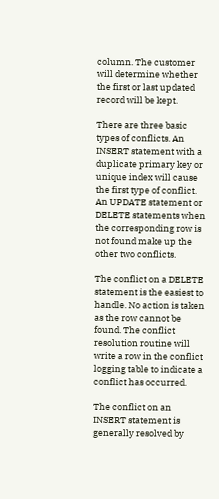column. The customer will determine whether the first or last updated record will be kept.

There are three basic types of conflicts. An INSERT statement with a duplicate primary key or unique index will cause the first type of conflict. An UPDATE statement or DELETE statements when the corresponding row is not found make up the other two conflicts.

The conflict on a DELETE statement is the easiest to handle. No action is taken as the row cannot be found. The conflict resolution routine will write a row in the conflict logging table to indicate a conflict has occurred.

The conflict on an INSERT statement is generally resolved by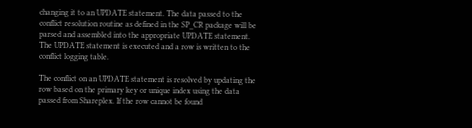changing it to an UPDATE statement. The data passed to the conflict resolution routine as defined in the SP_CR package will be parsed and assembled into the appropriate UPDATE statement. The UPDATE statement is executed and a row is written to the conflict logging table.

The conflict on an UPDATE statement is resolved by updating the row based on the primary key or unique index using the data passed from Shareplex. If the row cannot be found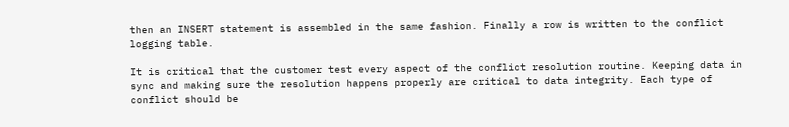then an INSERT statement is assembled in the same fashion. Finally a row is written to the conflict logging table.

It is critical that the customer test every aspect of the conflict resolution routine. Keeping data in sync and making sure the resolution happens properly are critical to data integrity. Each type of conflict should be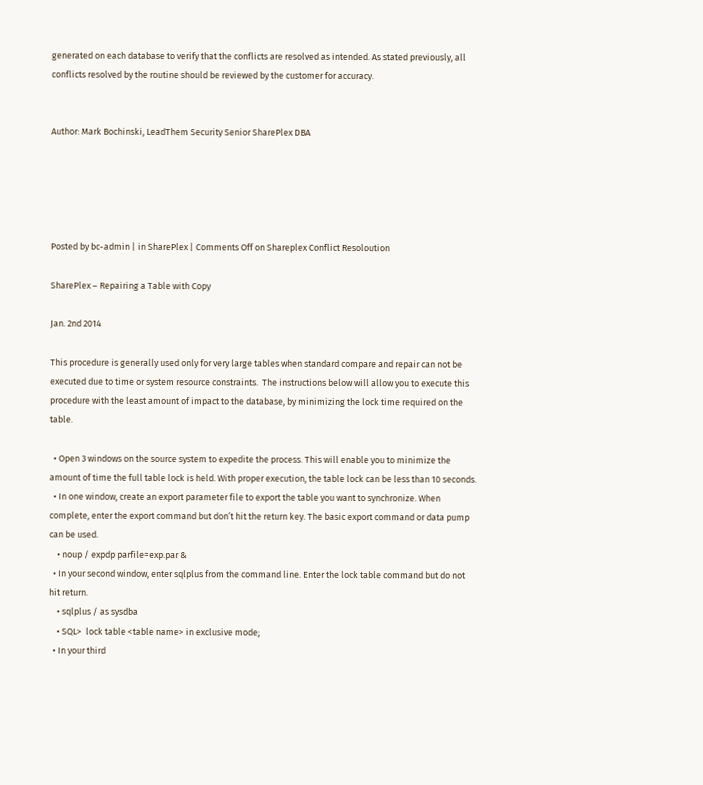generated on each database to verify that the conflicts are resolved as intended. As stated previously, all conflicts resolved by the routine should be reviewed by the customer for accuracy.


Author: Mark Bochinski, LeadThem Security Senior SharePlex DBA





Posted by bc-admin | in SharePlex | Comments Off on Shareplex Conflict Resoloution

SharePlex – Repairing a Table with Copy

Jan. 2nd 2014

This procedure is generally used only for very large tables when standard compare and repair can not be executed due to time or system resource constraints.  The instructions below will allow you to execute this procedure with the least amount of impact to the database, by minimizing the lock time required on the table.

  • Open 3 windows on the source system to expedite the process. This will enable you to minimize the amount of time the full table lock is held. With proper execution, the table lock can be less than 10 seconds.
  • In one window, create an export parameter file to export the table you want to synchronize. When complete, enter the export command but don’t hit the return key. The basic export command or data pump can be used.
    • noup / expdp parfile=exp.par &
  • In your second window, enter sqlplus from the command line. Enter the lock table command but do not hit return.
    • sqlplus / as sysdba
    • SQL>  lock table <table name> in exclusive mode;
  • In your third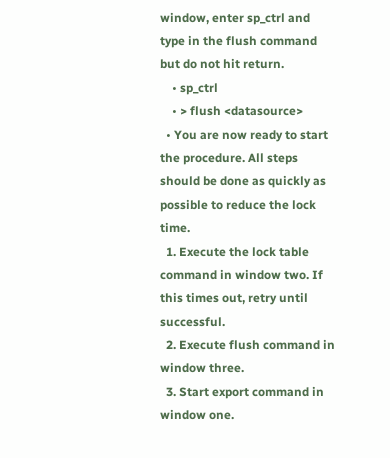window, enter sp_ctrl and type in the flush command but do not hit return.
    • sp_ctrl
    • > flush <datasource>
  • You are now ready to start the procedure. All steps should be done as quickly as possible to reduce the lock time.
  1. Execute the lock table command in window two. If this times out, retry until successful.
  2. Execute flush command in window three.
  3. Start export command in window one.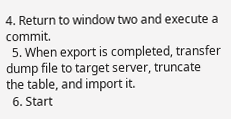4. Return to window two and execute a commit.
  5. When export is completed, transfer dump file to target server, truncate the table, and import it.
  6. Start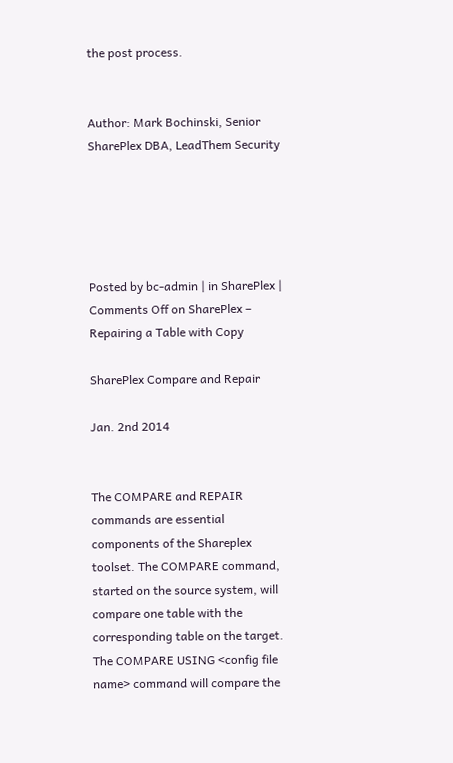the post process.


Author: Mark Bochinski, Senior SharePlex DBA, LeadThem Security





Posted by bc-admin | in SharePlex | Comments Off on SharePlex – Repairing a Table with Copy

SharePlex Compare and Repair

Jan. 2nd 2014


The COMPARE and REPAIR commands are essential components of the Shareplex toolset. The COMPARE command, started on the source system, will compare one table with the corresponding table on the target. The COMPARE USING <config file name> command will compare the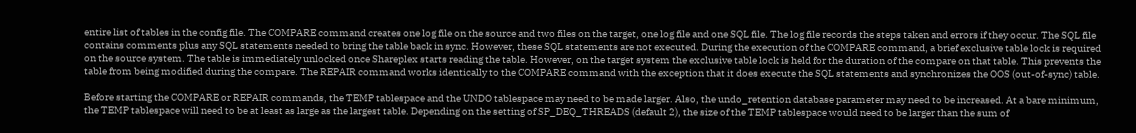entire list of tables in the config file. The COMPARE command creates one log file on the source and two files on the target, one log file and one SQL file. The log file records the steps taken and errors if they occur. The SQL file contains comments plus any SQL statements needed to bring the table back in sync. However, these SQL statements are not executed. During the execution of the COMPARE command, a brief exclusive table lock is required on the source system. The table is immediately unlocked once Shareplex starts reading the table. However, on the target system the exclusive table lock is held for the duration of the compare on that table. This prevents the table from being modified during the compare. The REPAIR command works identically to the COMPARE command with the exception that it does execute the SQL statements and synchronizes the OOS (out-of-sync) table.

Before starting the COMPARE or REPAIR commands, the TEMP tablespace and the UNDO tablespace may need to be made larger. Also, the undo_retention database parameter may need to be increased. At a bare minimum, the TEMP tablespace will need to be at least as large as the largest table. Depending on the setting of SP_DEQ_THREADS (default 2), the size of the TEMP tablespace would need to be larger than the sum of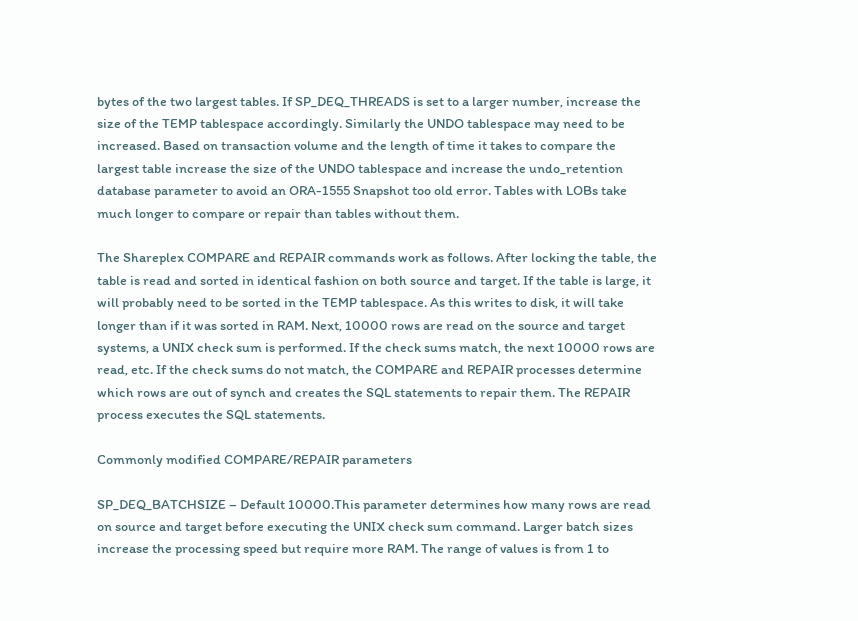bytes of the two largest tables. If SP_DEQ_THREADS is set to a larger number, increase the size of the TEMP tablespace accordingly. Similarly the UNDO tablespace may need to be increased. Based on transaction volume and the length of time it takes to compare the largest table increase the size of the UNDO tablespace and increase the undo_retention database parameter to avoid an ORA-1555 Snapshot too old error. Tables with LOBs take much longer to compare or repair than tables without them.

The Shareplex COMPARE and REPAIR commands work as follows. After locking the table, the table is read and sorted in identical fashion on both source and target. If the table is large, it will probably need to be sorted in the TEMP tablespace. As this writes to disk, it will take longer than if it was sorted in RAM. Next, 10000 rows are read on the source and target systems, a UNIX check sum is performed. If the check sums match, the next 10000 rows are read, etc. If the check sums do not match, the COMPARE and REPAIR processes determine which rows are out of synch and creates the SQL statements to repair them. The REPAIR process executes the SQL statements.

Commonly modified COMPARE/REPAIR parameters

SP_DEQ_BATCHSIZE – Default 10000.This parameter determines how many rows are read on source and target before executing the UNIX check sum command. Larger batch sizes increase the processing speed but require more RAM. The range of values is from 1 to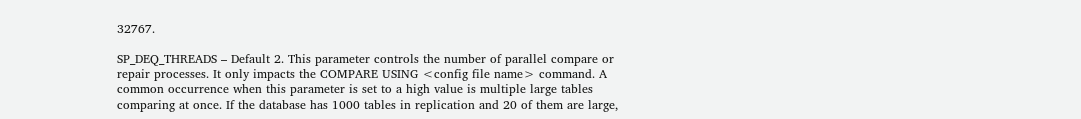32767.

SP_DEQ_THREADS – Default 2. This parameter controls the number of parallel compare or repair processes. It only impacts the COMPARE USING <config file name> command. A common occurrence when this parameter is set to a high value is multiple large tables comparing at once. If the database has 1000 tables in replication and 20 of them are large,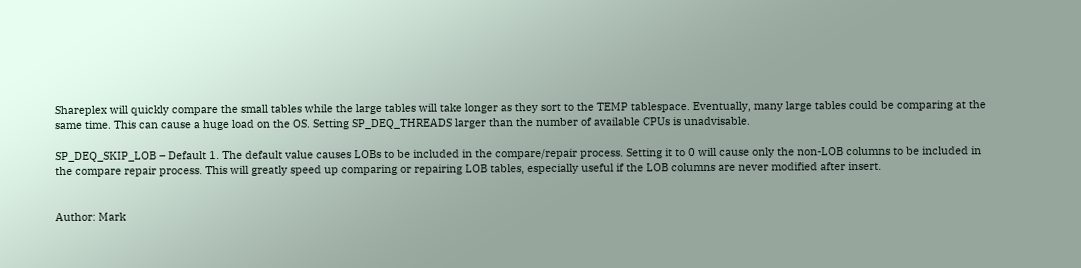Shareplex will quickly compare the small tables while the large tables will take longer as they sort to the TEMP tablespace. Eventually, many large tables could be comparing at the same time. This can cause a huge load on the OS. Setting SP_DEQ_THREADS larger than the number of available CPUs is unadvisable.

SP_DEQ_SKIP_LOB – Default 1. The default value causes LOBs to be included in the compare/repair process. Setting it to 0 will cause only the non-LOB columns to be included in the compare repair process. This will greatly speed up comparing or repairing LOB tables, especially useful if the LOB columns are never modified after insert.


Author: Mark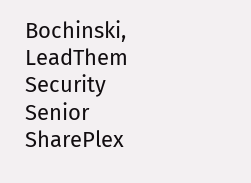Bochinski, LeadThem Security Senior SharePlex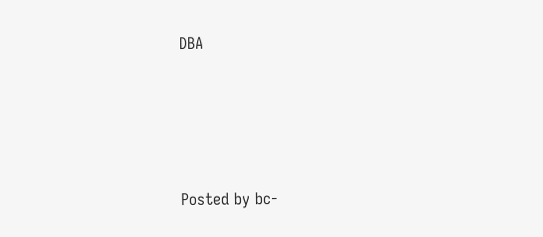DBA





Posted by bc-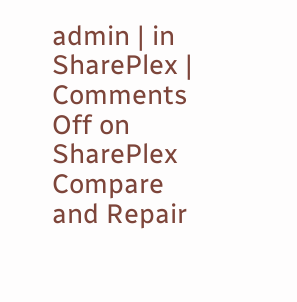admin | in SharePlex | Comments Off on SharePlex Compare and Repair